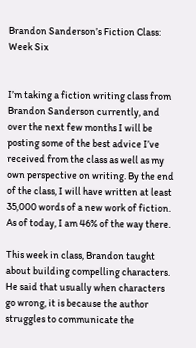Brandon Sanderson’s Fiction Class: Week Six


I’m taking a fiction writing class from Brandon Sanderson currently, and over the next few months I will be posting some of the best advice I’ve received from the class as well as my own perspective on writing. By the end of the class, I will have written at least 35,000 words of a new work of fiction. As of today, I am 46% of the way there.

This week in class, Brandon taught about building compelling characters. He said that usually when characters go wrong, it is because the author struggles to communicate the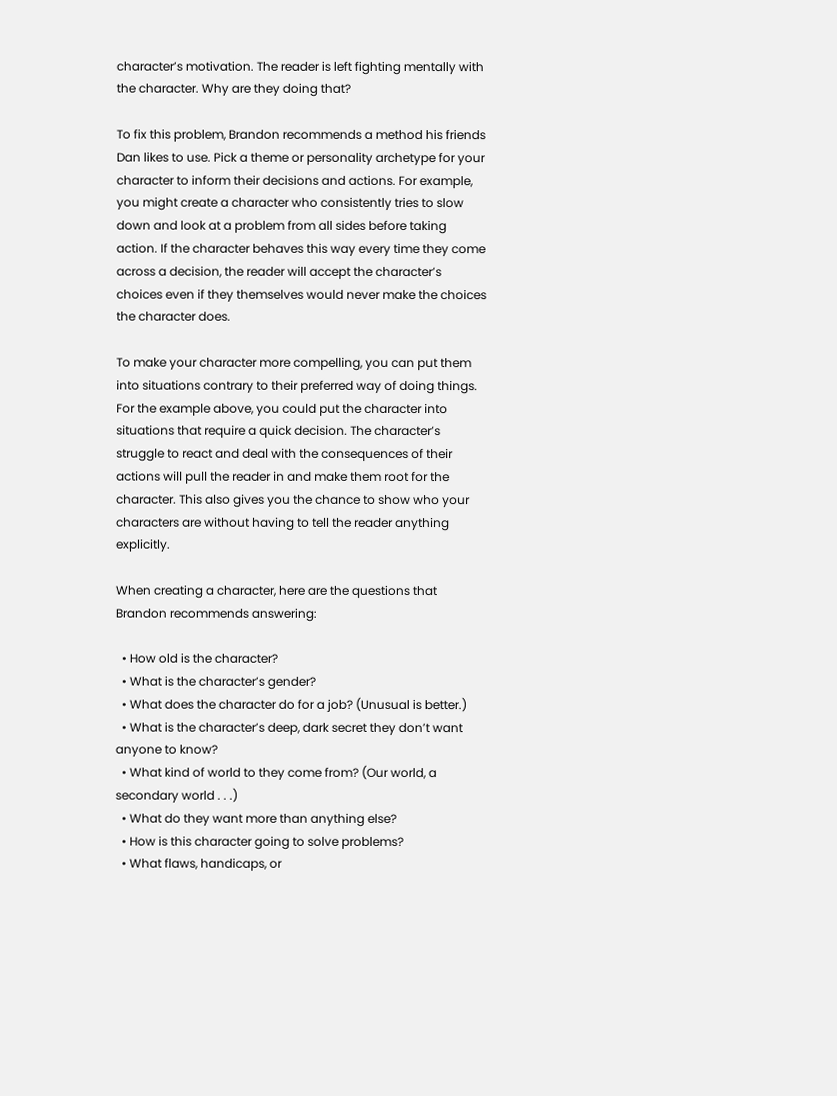character’s motivation. The reader is left fighting mentally with the character. Why are they doing that?

To fix this problem, Brandon recommends a method his friends Dan likes to use. Pick a theme or personality archetype for your character to inform their decisions and actions. For example, you might create a character who consistently tries to slow down and look at a problem from all sides before taking action. If the character behaves this way every time they come across a decision, the reader will accept the character’s choices even if they themselves would never make the choices the character does.

To make your character more compelling, you can put them into situations contrary to their preferred way of doing things. For the example above, you could put the character into situations that require a quick decision. The character’s struggle to react and deal with the consequences of their actions will pull the reader in and make them root for the character. This also gives you the chance to show who your characters are without having to tell the reader anything explicitly.

When creating a character, here are the questions that Brandon recommends answering:

  • How old is the character?
  • What is the character’s gender?
  • What does the character do for a job? (Unusual is better.)
  • What is the character’s deep, dark secret they don’t want anyone to know?
  • What kind of world to they come from? (Our world, a secondary world . . .)
  • What do they want more than anything else?
  • How is this character going to solve problems?
  • What flaws, handicaps, or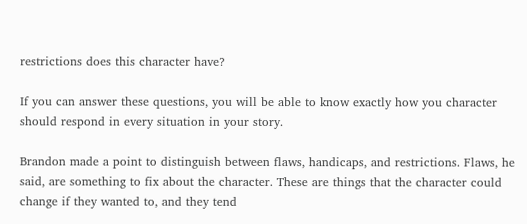restrictions does this character have?

If you can answer these questions, you will be able to know exactly how you character should respond in every situation in your story.

Brandon made a point to distinguish between flaws, handicaps, and restrictions. Flaws, he said, are something to fix about the character. These are things that the character could change if they wanted to, and they tend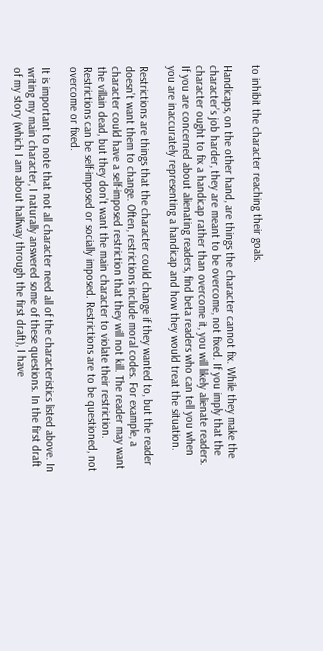to inhibit the character reaching their goals.

Handicaps, on the other hand, are things the character cannot fix. While they make the character’s job harder, they are meant to be overcome, not fixed. If you imply that the character ought to fix a handicap rather than overcome it, you will likely alienate readers. If you are concerned about alienating readers, find beta readers who can tell you when you are inaccurately representing a handicap and how they would treat the situation.

Restrictions are things that the character could change if they wanted to, but the reader doesn’t want them to change. Often, restrictions include moral codes. For example, a character could have a self-imposed restriction that they will not kill. The reader may want the villain dead, but they don’t want the main character to violate their restriction. Restrictions can be self-imposed or socially imposed. Restrictions are to be questioned, not overcome or fixed.

It is important to note that not all character need all of the characteristics listed above. In writing my main character, I naturally answered some of these questions. In the first draft of my story (which I am about halfway through the first draft), I have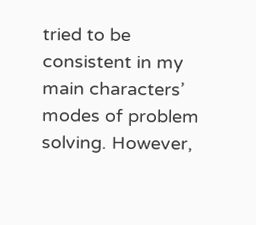tried to be consistent in my main characters’ modes of problem solving. However,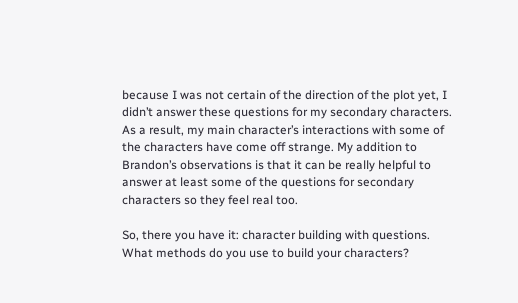because I was not certain of the direction of the plot yet, I didn’t answer these questions for my secondary characters. As a result, my main character’s interactions with some of the characters have come off strange. My addition to Brandon’s observations is that it can be really helpful to answer at least some of the questions for secondary characters so they feel real too.

So, there you have it: character building with questions. What methods do you use to build your characters?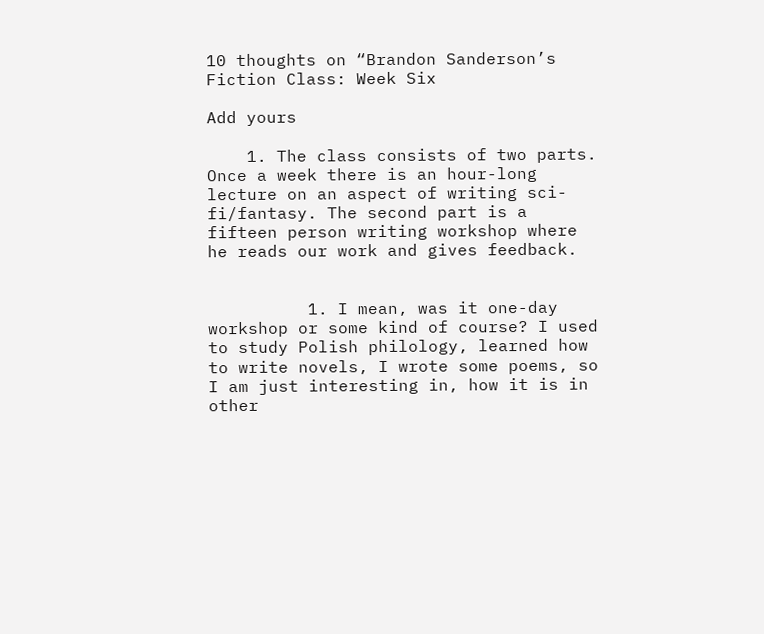10 thoughts on “Brandon Sanderson’s Fiction Class: Week Six

Add yours

    1. The class consists of two parts. Once a week there is an hour-long lecture on an aspect of writing sci-fi/fantasy. The second part is a fifteen person writing workshop where he reads our work and gives feedback.


          1. I mean, was it one-day workshop or some kind of course? I used to study Polish philology, learned how to write novels, I wrote some poems, so I am just interesting in, how it is in other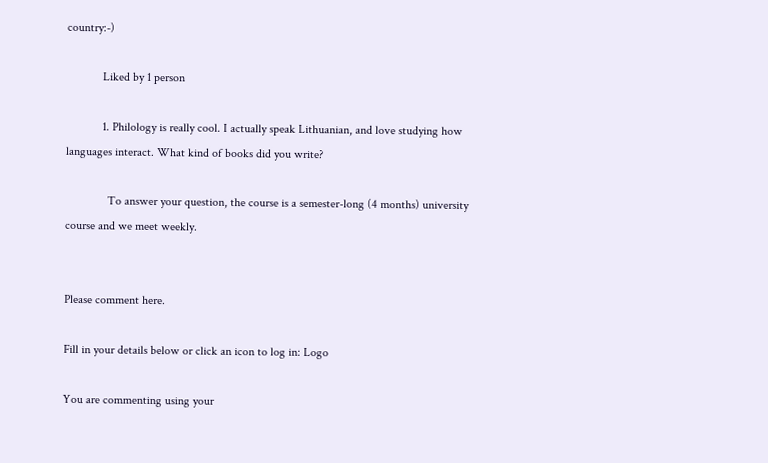country:-)

            Liked by 1 person

            1. Philology is really cool. I actually speak Lithuanian, and love studying how languages interact. What kind of books did you write?

              To answer your question, the course is a semester-long (4 months) university course and we meet weekly.


Please comment here.

Fill in your details below or click an icon to log in: Logo

You are commenting using your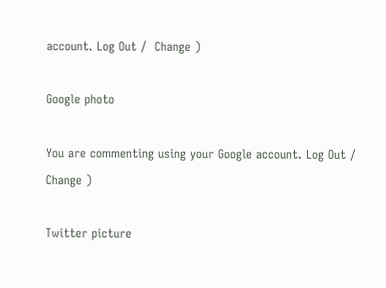account. Log Out /  Change )

Google photo

You are commenting using your Google account. Log Out /  Change )

Twitter picture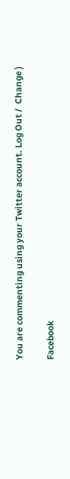You are commenting using your Twitter account. Log Out /  Change )

Facebook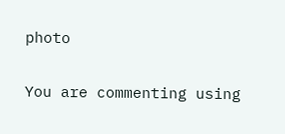photo

You are commenting using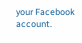your Facebook account.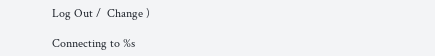Log Out /  Change )

Connecting to %s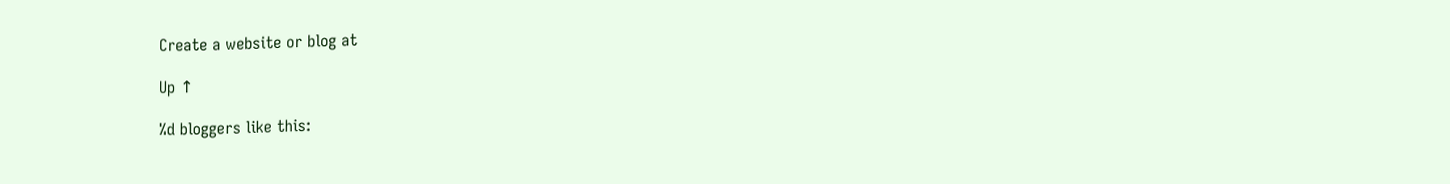Create a website or blog at

Up ↑

%d bloggers like this: